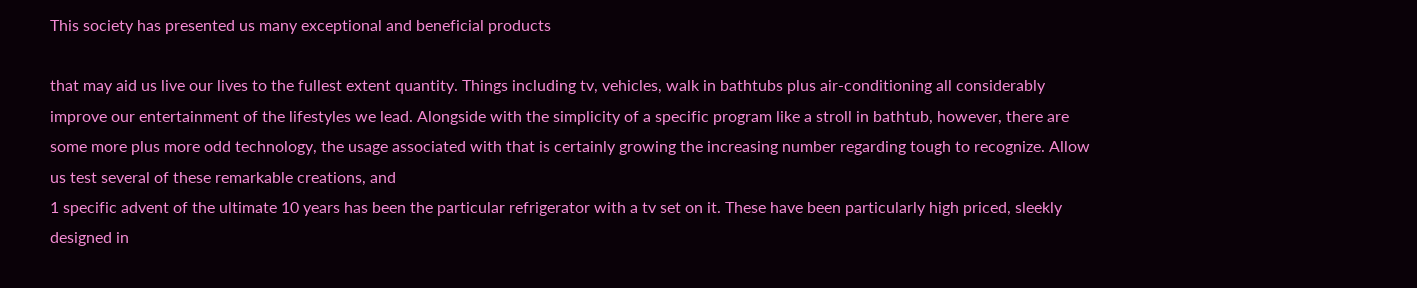This society has presented us many exceptional and beneficial products

that may aid us live our lives to the fullest extent quantity. Things including tv, vehicles, walk in bathtubs plus air-conditioning all considerably improve our entertainment of the lifestyles we lead. Alongside with the simplicity of a specific program like a stroll in bathtub, however, there are some more plus more odd technology, the usage associated with that is certainly growing the increasing number regarding tough to recognize. Allow us test several of these remarkable creations, and
1 specific advent of the ultimate 10 years has been the particular refrigerator with a tv set on it. These have been particularly high priced, sleekly designed in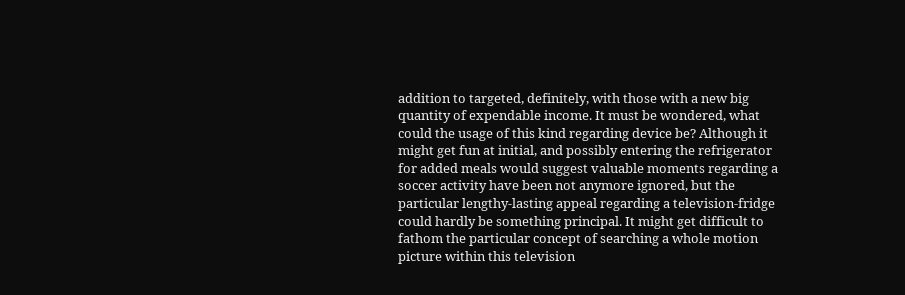addition to targeted, definitely, with those with a new big quantity of expendable income. It must be wondered, what could the usage of this kind regarding device be? Although it might get fun at initial, and possibly entering the refrigerator for added meals would suggest valuable moments regarding a soccer activity have been not anymore ignored, but the particular lengthy-lasting appeal regarding a television-fridge could hardly be something principal. It might get difficult to fathom the particular concept of searching a whole motion picture within this television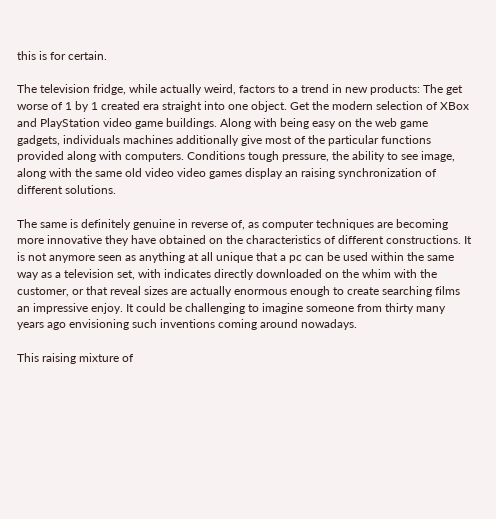this is for certain.

The television fridge, while actually weird, factors to a trend in new products: The get worse of 1 by 1 created era straight into one object. Get the modern selection of XBox and PlayStation video game buildings. Along with being easy on the web game gadgets, individuals machines additionally give most of the particular functions provided along with computers. Conditions tough pressure, the ability to see image, along with the same old video video games display an raising synchronization of different solutions.

The same is definitely genuine in reverse of, as computer techniques are becoming more innovative they have obtained on the characteristics of different constructions. It is not anymore seen as anything at all unique that a pc can be used within the same way as a television set, with indicates directly downloaded on the whim with the customer, or that reveal sizes are actually enormous enough to create searching films an impressive enjoy. It could be challenging to imagine someone from thirty many years ago envisioning such inventions coming around nowadays.

This raising mixture of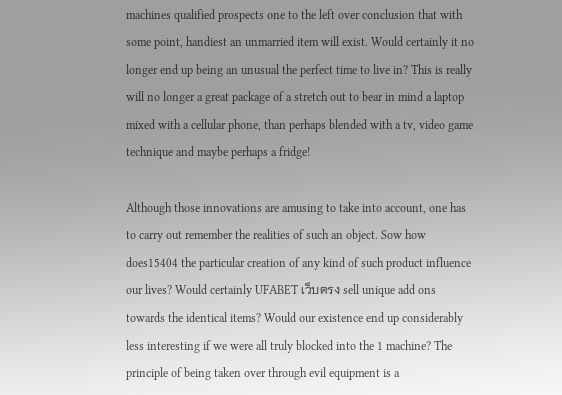machines qualified prospects one to the left over conclusion that with some point, handiest an unmarried item will exist. Would certainly it no longer end up being an unusual the perfect time to live in? This is really will no longer a great package of a stretch out to bear in mind a laptop mixed with a cellular phone, than perhaps blended with a tv, video game technique and maybe perhaps a fridge!

Although those innovations are amusing to take into account, one has to carry out remember the realities of such an object. Sow how does15404 the particular creation of any kind of such product influence our lives? Would certainly UFABET เว็บตรง sell unique add ons towards the identical items? Would our existence end up considerably less interesting if we were all truly blocked into the 1 machine? The principle of being taken over through evil equipment is a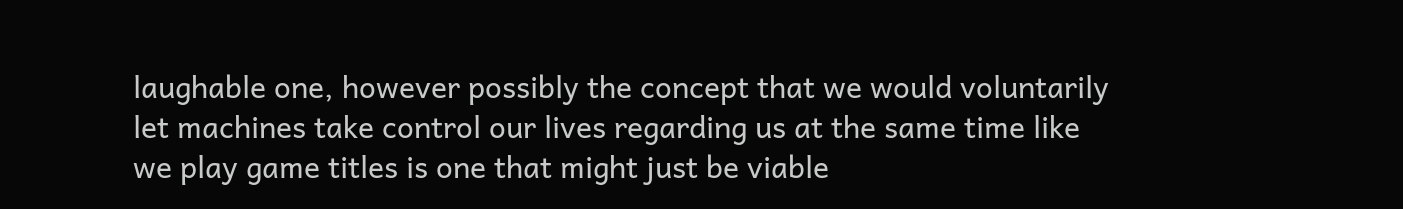laughable one, however possibly the concept that we would voluntarily let machines take control our lives regarding us at the same time like we play game titles is one that might just be viable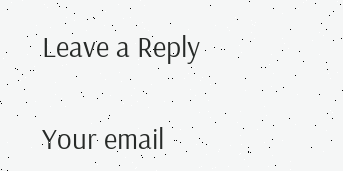Leave a Reply

Your email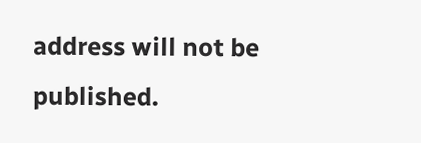address will not be published.